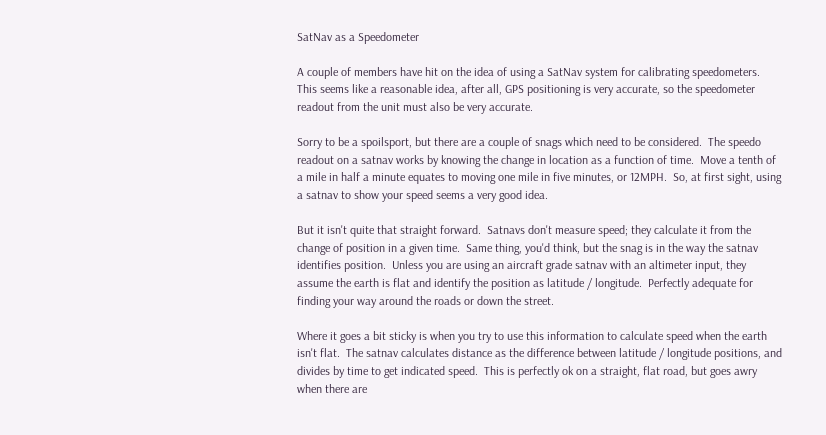SatNav as a Speedometer

A couple of members have hit on the idea of using a SatNav system for calibrating speedometers.  This seems like a reasonable idea, after all, GPS positioning is very accurate, so the speedometer readout from the unit must also be very accurate.

Sorry to be a spoilsport, but there are a couple of snags which need to be considered.  The speedo readout on a satnav works by knowing the change in location as a function of time.  Move a tenth of a mile in half a minute equates to moving one mile in five minutes, or 12MPH.  So, at first sight, using a satnav to show your speed seems a very good idea.

But it isn't quite that straight forward.  Satnavs don't measure speed; they calculate it from the change of position in a given time.  Same thing, you'd think, but the snag is in the way the satnav identifies position.  Unless you are using an aircraft grade satnav with an altimeter input, they assume the earth is flat and identify the position as latitude / longitude.  Perfectly adequate for finding your way around the roads or down the street.

Where it goes a bit sticky is when you try to use this information to calculate speed when the earth isn't flat.  The satnav calculates distance as the difference between latitude / longitude positions, and divides by time to get indicated speed.  This is perfectly ok on a straight, flat road, but goes awry when there are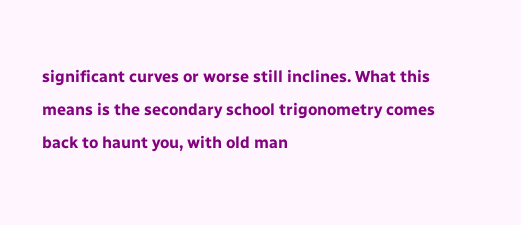significant curves or worse still inclines. What this means is the secondary school trigonometry comes back to haunt you, with old man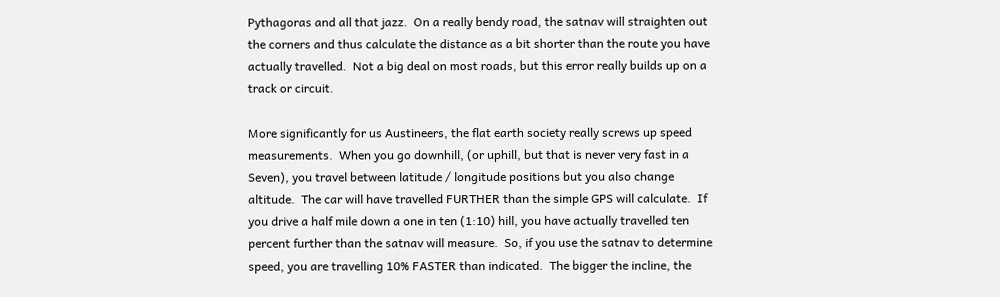Pythagoras and all that jazz.  On a really bendy road, the satnav will straighten out the corners and thus calculate the distance as a bit shorter than the route you have actually travelled.  Not a big deal on most roads, but this error really builds up on a track or circuit.

More significantly for us Austineers, the flat earth society really screws up speed measurements.  When you go downhill, (or uphill, but that is never very fast in a Seven), you travel between latitude / longitude positions but you also change altitude.  The car will have travelled FURTHER than the simple GPS will calculate.  If you drive a half mile down a one in ten (1:10) hill, you have actually travelled ten percent further than the satnav will measure.  So, if you use the satnav to determine speed, you are travelling 10% FASTER than indicated.  The bigger the incline, the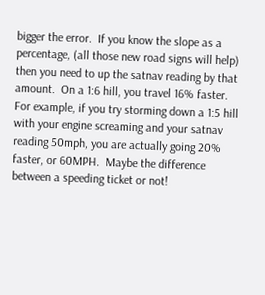bigger the error.  If you know the slope as a percentage, (all those new road signs will help) then you need to up the satnav reading by that amount.  On a 1:6 hill, you travel 16% faster.  For example, if you try storming down a 1:5 hill with your engine screaming and your satnav reading 50mph, you are actually going 20% faster, or 60MPH.  Maybe the difference between a speeding ticket or not!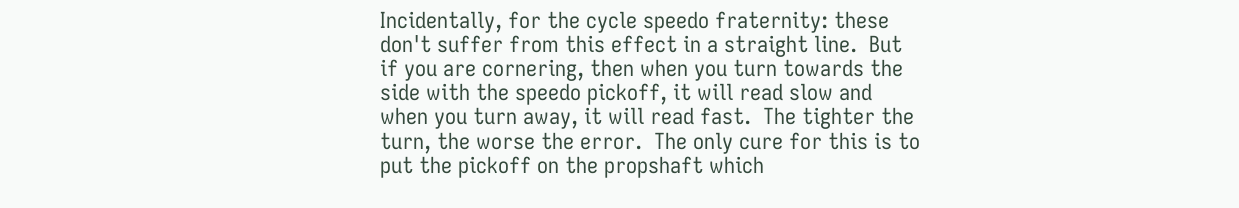Incidentally, for the cycle speedo fraternity: these don't suffer from this effect in a straight line.  But if you are cornering, then when you turn towards the side with the speedo pickoff, it will read slow and when you turn away, it will read fast.  The tighter the turn, the worse the error.  The only cure for this is to put the pickoff on the propshaft which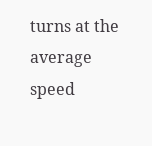turns at the average speed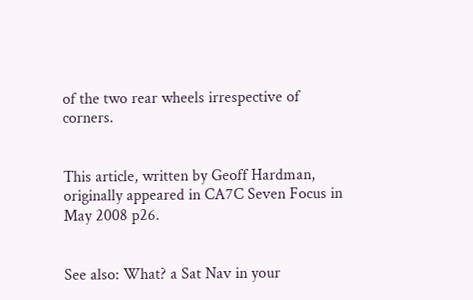of the two rear wheels irrespective of corners.


This article, written by Geoff Hardman, originally appeared in CA7C Seven Focus in May 2008 p26.


See also: What? a Sat Nav in your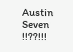Austin Seven !!??!!!